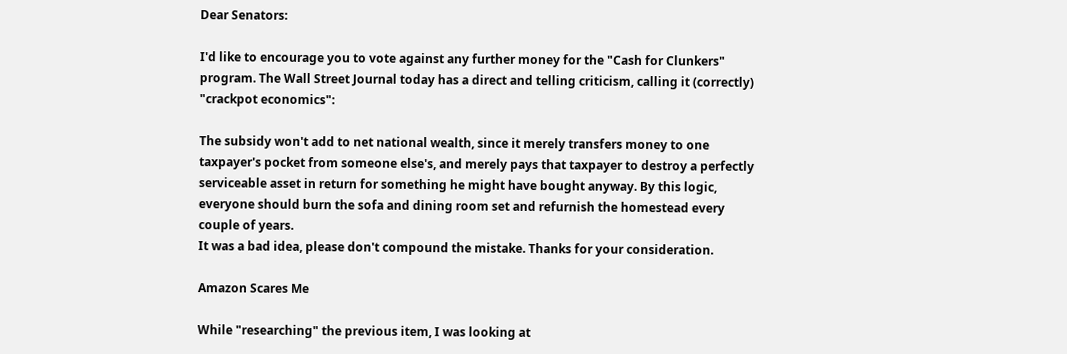Dear Senators:

I'd like to encourage you to vote against any further money for the "Cash for Clunkers" program. The Wall Street Journal today has a direct and telling criticism, calling it (correctly) "crackpot economics":

The subsidy won't add to net national wealth, since it merely transfers money to one taxpayer's pocket from someone else's, and merely pays that taxpayer to destroy a perfectly serviceable asset in return for something he might have bought anyway. By this logic, everyone should burn the sofa and dining room set and refurnish the homestead every couple of years.
It was a bad idea, please don't compound the mistake. Thanks for your consideration.

Amazon Scares Me

While "researching" the previous item, I was looking at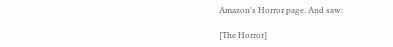Amazon's Horror page. And saw:

[The Horror]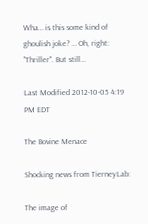Wha… is this some kind of ghoulish joke? … Oh, right: "Thriller". But still…

Last Modified 2012-10-05 4:19 PM EDT

The Bovine Menace

Shocking news from TierneyLab:

The image of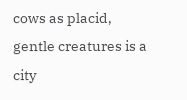cows as placid, gentle creatures is a city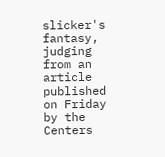slicker's fantasy, judging from an article published on Friday by the Centers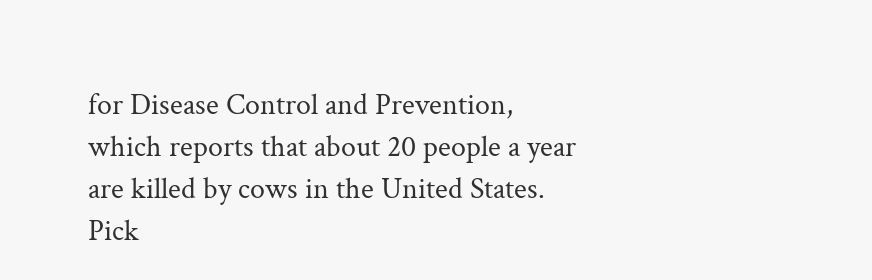for Disease Control and Prevention, which reports that about 20 people a year are killed by cows in the United States.
Pick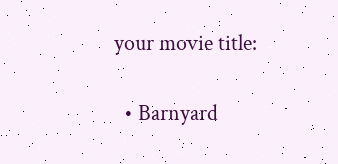your movie title:

  • Barnyard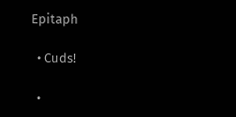Epitaph

  • Cuds!

  •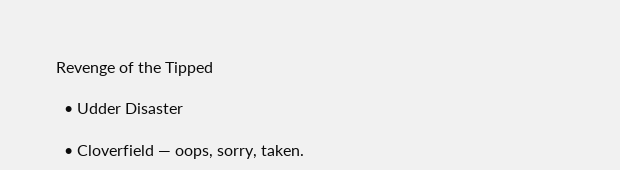Revenge of the Tipped

  • Udder Disaster

  • Cloverfield — oops, sorry, taken.